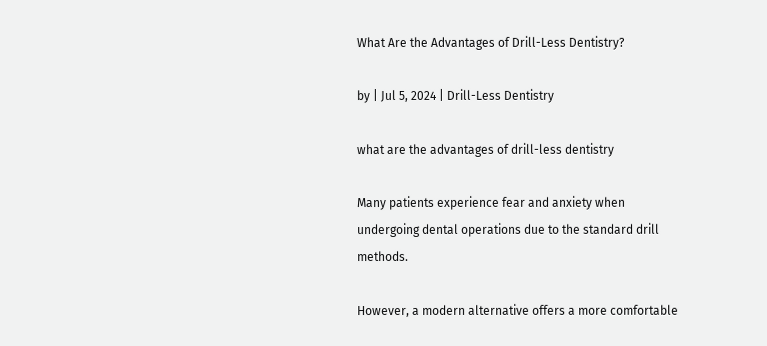What Are the Advantages of Drill-Less Dentistry?

by | Jul 5, 2024 | Drill-Less Dentistry

what are the advantages of drill-less dentistry

Many patients experience fear and anxiety when undergoing dental operations due to the standard drill methods.

However, a modern alternative offers a more comfortable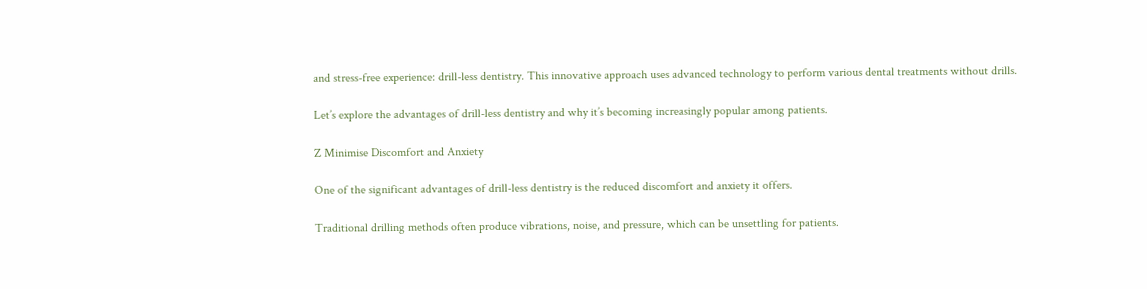and stress-free experience: drill-less dentistry. This innovative approach uses advanced technology to perform various dental treatments without drills.

Let’s explore the advantages of drill-less dentistry and why it’s becoming increasingly popular among patients.

Z Minimise Discomfort and Anxiety

One of the significant advantages of drill-less dentistry is the reduced discomfort and anxiety it offers.

Traditional drilling methods often produce vibrations, noise, and pressure, which can be unsettling for patients.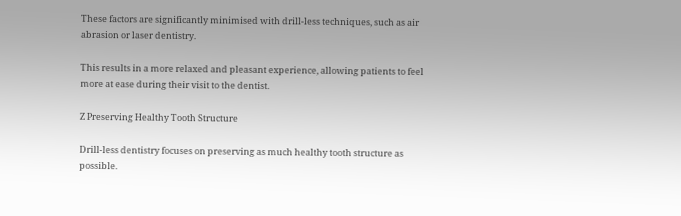These factors are significantly minimised with drill-less techniques, such as air abrasion or laser dentistry.

This results in a more relaxed and pleasant experience, allowing patients to feel more at ease during their visit to the dentist.

Z Preserving Healthy Tooth Structure

Drill-less dentistry focuses on preserving as much healthy tooth structure as possible.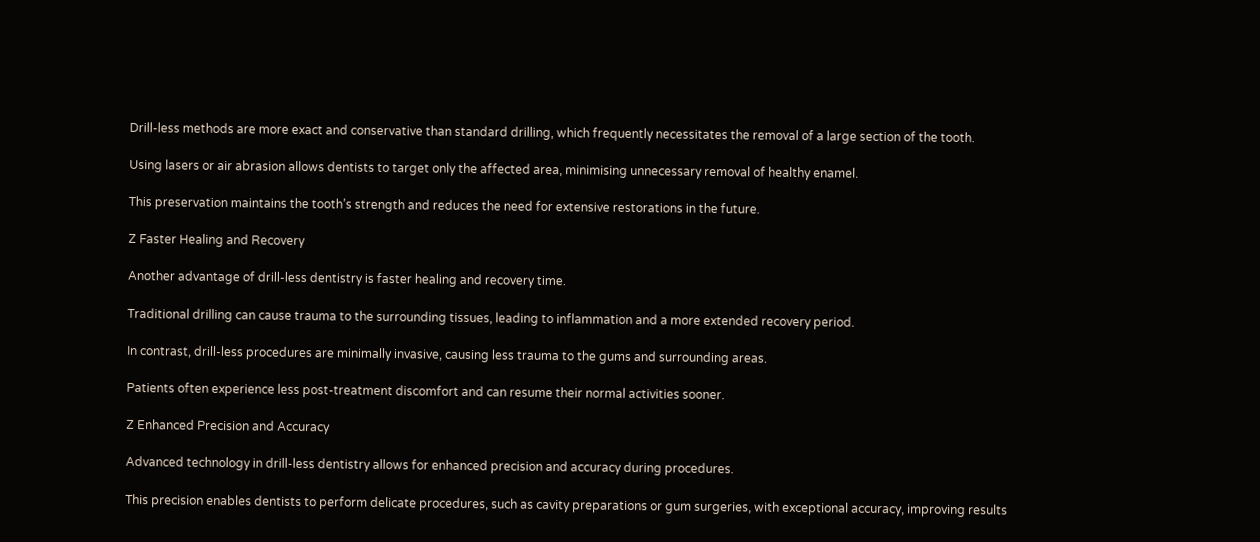Drill-less methods are more exact and conservative than standard drilling, which frequently necessitates the removal of a large section of the tooth.

Using lasers or air abrasion allows dentists to target only the affected area, minimising unnecessary removal of healthy enamel.

This preservation maintains the tooth’s strength and reduces the need for extensive restorations in the future.

Z Faster Healing and Recovery

Another advantage of drill-less dentistry is faster healing and recovery time.

Traditional drilling can cause trauma to the surrounding tissues, leading to inflammation and a more extended recovery period.

In contrast, drill-less procedures are minimally invasive, causing less trauma to the gums and surrounding areas.

Patients often experience less post-treatment discomfort and can resume their normal activities sooner.

Z Enhanced Precision and Accuracy

Advanced technology in drill-less dentistry allows for enhanced precision and accuracy during procedures.

This precision enables dentists to perform delicate procedures, such as cavity preparations or gum surgeries, with exceptional accuracy, improving results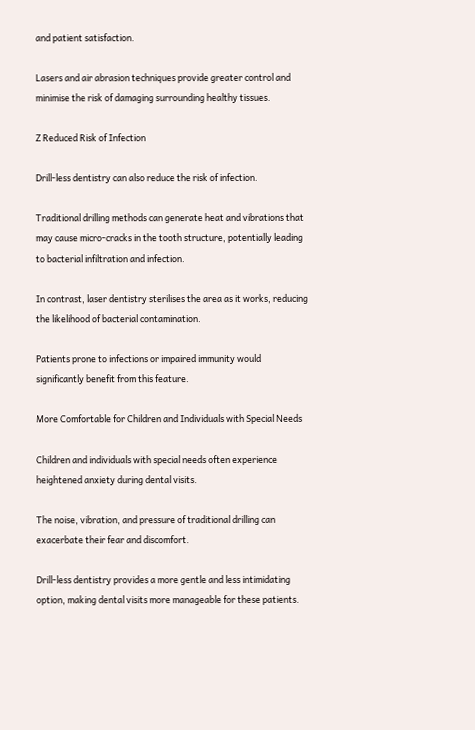and patient satisfaction.

Lasers and air abrasion techniques provide greater control and minimise the risk of damaging surrounding healthy tissues.

Z Reduced Risk of Infection

Drill-less dentistry can also reduce the risk of infection.

Traditional drilling methods can generate heat and vibrations that may cause micro-cracks in the tooth structure, potentially leading to bacterial infiltration and infection.

In contrast, laser dentistry sterilises the area as it works, reducing the likelihood of bacterial contamination.

Patients prone to infections or impaired immunity would significantly benefit from this feature.

More Comfortable for Children and Individuals with Special Needs

Children and individuals with special needs often experience heightened anxiety during dental visits.

The noise, vibration, and pressure of traditional drilling can exacerbate their fear and discomfort.

Drill-less dentistry provides a more gentle and less intimidating option, making dental visits more manageable for these patients.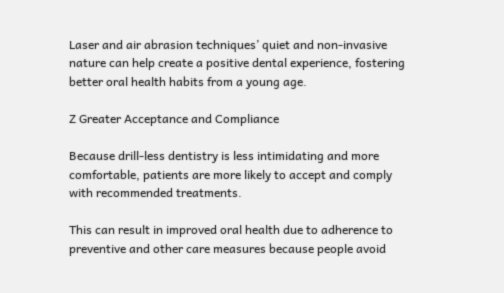Laser and air abrasion techniques’ quiet and non-invasive nature can help create a positive dental experience, fostering better oral health habits from a young age.

Z Greater Acceptance and Compliance

Because drill-less dentistry is less intimidating and more comfortable, patients are more likely to accept and comply with recommended treatments.

This can result in improved oral health due to adherence to preventive and other care measures because people avoid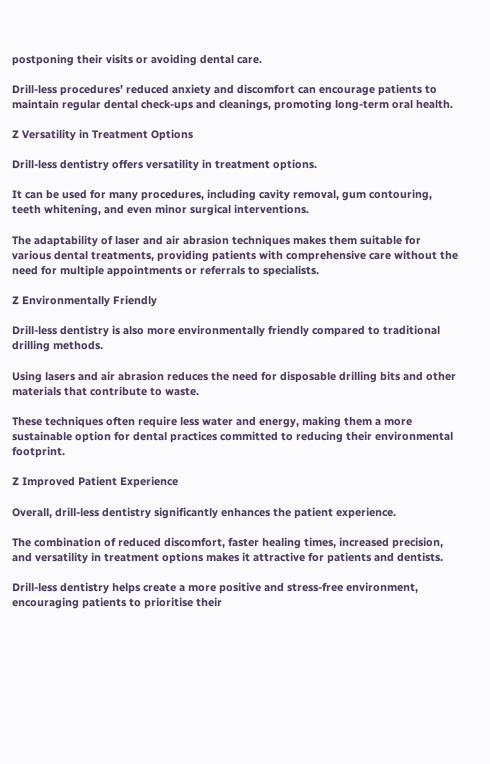postponing their visits or avoiding dental care.

Drill-less procedures’ reduced anxiety and discomfort can encourage patients to maintain regular dental check-ups and cleanings, promoting long-term oral health.

Z Versatility in Treatment Options

Drill-less dentistry offers versatility in treatment options.

It can be used for many procedures, including cavity removal, gum contouring, teeth whitening, and even minor surgical interventions.

The adaptability of laser and air abrasion techniques makes them suitable for various dental treatments, providing patients with comprehensive care without the need for multiple appointments or referrals to specialists.

Z Environmentally Friendly

Drill-less dentistry is also more environmentally friendly compared to traditional drilling methods.

Using lasers and air abrasion reduces the need for disposable drilling bits and other materials that contribute to waste.

These techniques often require less water and energy, making them a more sustainable option for dental practices committed to reducing their environmental footprint.

Z Improved Patient Experience

Overall, drill-less dentistry significantly enhances the patient experience.

The combination of reduced discomfort, faster healing times, increased precision, and versatility in treatment options makes it attractive for patients and dentists.

Drill-less dentistry helps create a more positive and stress-free environment, encouraging patients to prioritise their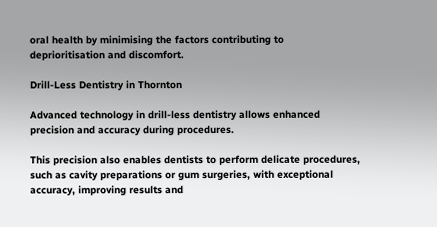oral health by minimising the factors contributing to deprioritisation and discomfort.

Drill-Less Dentistry in Thornton

Advanced technology in drill-less dentistry allows enhanced precision and accuracy during procedures.

This precision also enables dentists to perform delicate procedures, such as cavity preparations or gum surgeries, with exceptional accuracy, improving results and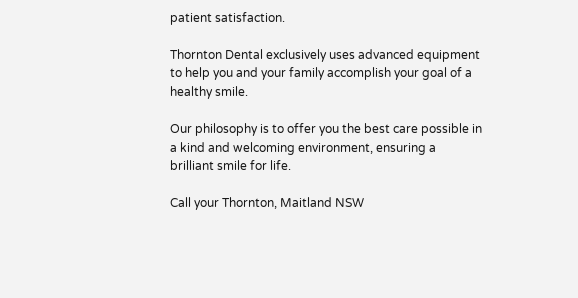patient satisfaction.

Thornton Dental exclusively uses advanced equipment to help you and your family accomplish your goal of a healthy smile.

Our philosophy is to offer you the best care possible in a kind and welcoming environment, ensuring a brilliant smile for life.

Call your Thornton, Maitland NSW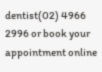dentist(02) 4966 2996 or book your appointment online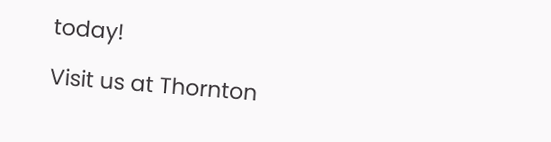today!

Visit us at Thornton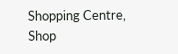Shopping Centre, Shop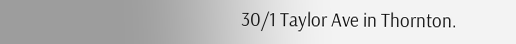30/1 Taylor Ave in Thornton.